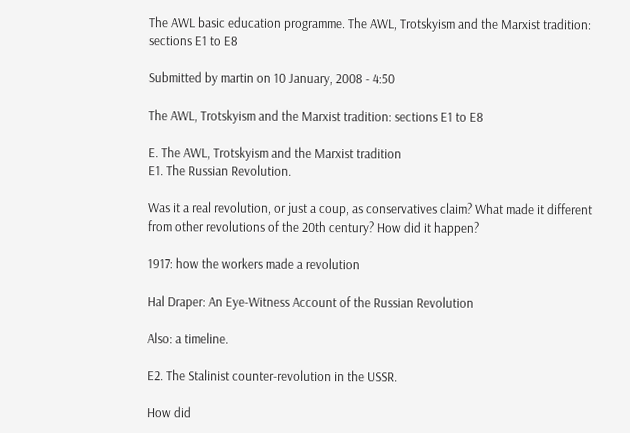The AWL basic education programme. The AWL, Trotskyism and the Marxist tradition: sections E1 to E8

Submitted by martin on 10 January, 2008 - 4:50

The AWL, Trotskyism and the Marxist tradition: sections E1 to E8

E. The AWL, Trotskyism and the Marxist tradition
E1. The Russian Revolution.

Was it a real revolution, or just a coup, as conservatives claim? What made it different from other revolutions of the 20th century? How did it happen?

1917: how the workers made a revolution

Hal Draper: An Eye-Witness Account of the Russian Revolution

Also: a timeline.

E2. The Stalinist counter-revolution in the USSR.

How did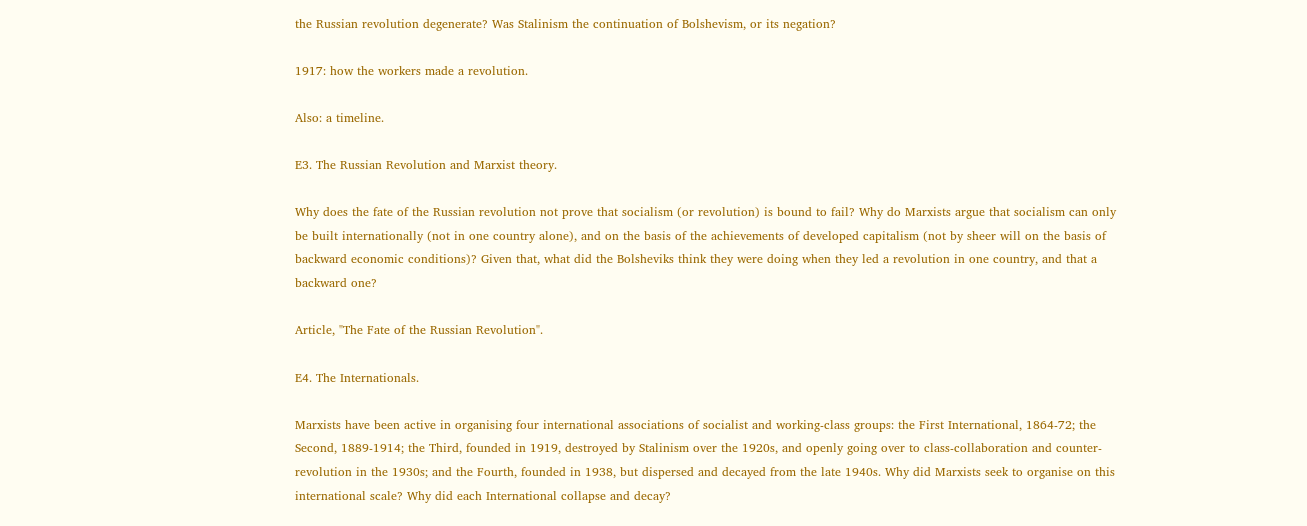the Russian revolution degenerate? Was Stalinism the continuation of Bolshevism, or its negation?

1917: how the workers made a revolution.

Also: a timeline.

E3. The Russian Revolution and Marxist theory.

Why does the fate of the Russian revolution not prove that socialism (or revolution) is bound to fail? Why do Marxists argue that socialism can only be built internationally (not in one country alone), and on the basis of the achievements of developed capitalism (not by sheer will on the basis of backward economic conditions)? Given that, what did the Bolsheviks think they were doing when they led a revolution in one country, and that a backward one?

Article, "The Fate of the Russian Revolution".

E4. The Internationals.

Marxists have been active in organising four international associations of socialist and working-class groups: the First International, 1864-72; the Second, 1889-1914; the Third, founded in 1919, destroyed by Stalinism over the 1920s, and openly going over to class-collaboration and counter-revolution in the 1930s; and the Fourth, founded in 1938, but dispersed and decayed from the late 1940s. Why did Marxists seek to organise on this international scale? Why did each International collapse and decay?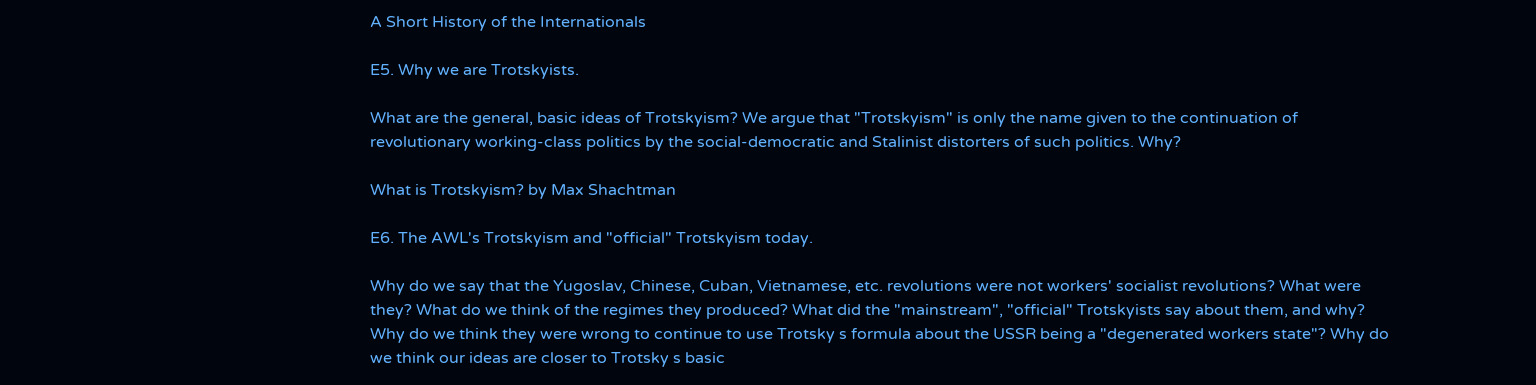A Short History of the Internationals

E5. Why we are Trotskyists.

What are the general, basic ideas of Trotskyism? We argue that "Trotskyism" is only the name given to the continuation of revolutionary working-class politics by the social-democratic and Stalinist distorters of such politics. Why?

What is Trotskyism? by Max Shachtman

E6. The AWL's Trotskyism and "official" Trotskyism today.

Why do we say that the Yugoslav, Chinese, Cuban, Vietnamese, etc. revolutions were not workers' socialist revolutions? What were they? What do we think of the regimes they produced? What did the "mainstream", "official" Trotskyists say about them, and why? Why do we think they were wrong to continue to use Trotsky s formula about the USSR being a "degenerated workers state"? Why do we think our ideas are closer to Trotsky s basic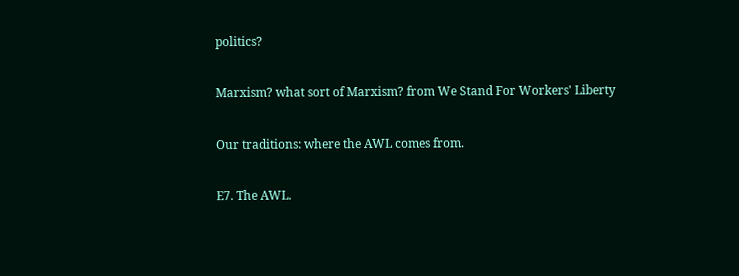politics?

Marxism? what sort of Marxism? from We Stand For Workers' Liberty

Our traditions: where the AWL comes from.

E7. The AWL.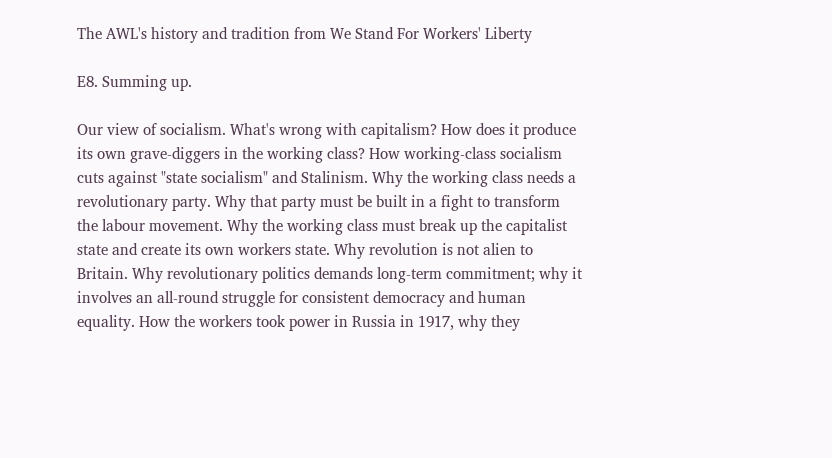The AWL's history and tradition from We Stand For Workers' Liberty

E8. Summing up.

Our view of socialism. What's wrong with capitalism? How does it produce its own grave-diggers in the working class? How working-class socialism cuts against "state socialism" and Stalinism. Why the working class needs a revolutionary party. Why that party must be built in a fight to transform the labour movement. Why the working class must break up the capitalist state and create its own workers state. Why revolution is not alien to Britain. Why revolutionary politics demands long-term commitment; why it involves an all-round struggle for consistent democracy and human equality. How the workers took power in Russia in 1917, why they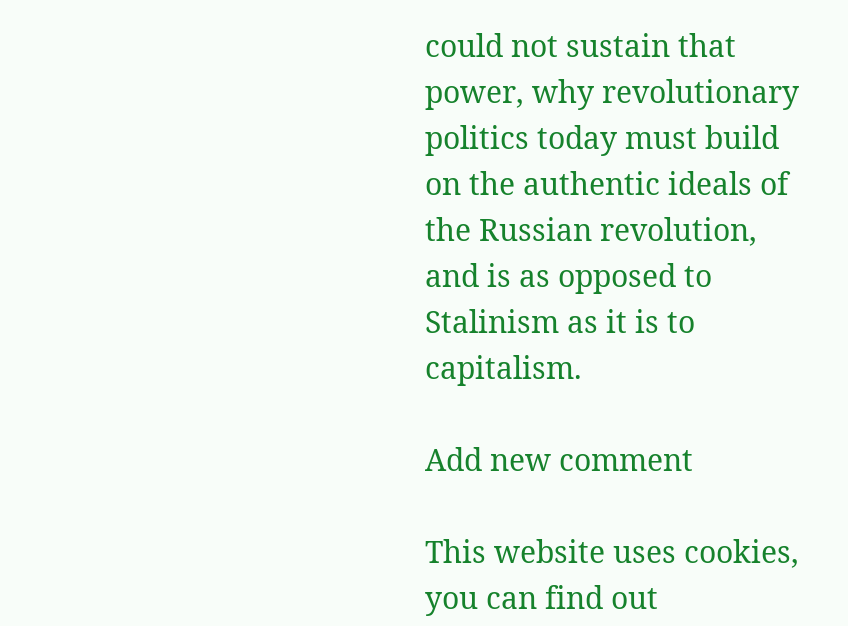could not sustain that power, why revolutionary politics today must build on the authentic ideals of the Russian revolution, and is as opposed to Stalinism as it is to capitalism.

Add new comment

This website uses cookies, you can find out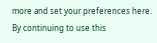more and set your preferences here.
By continuing to use this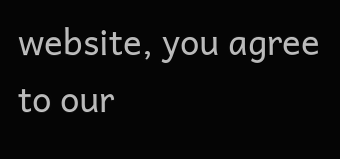website, you agree to our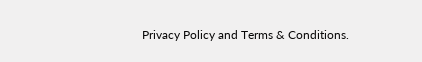Privacy Policy and Terms & Conditions.